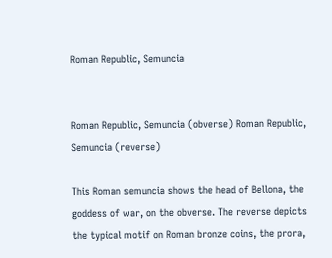Roman Republic, Semuncia


Roman Republic, Semuncia (obverse) Roman Republic, Semuncia (reverse)

This Roman semuncia shows the head of Bellona, the goddess of war, on the obverse. The reverse depicts the typical motif on Roman bronze coins, the prora,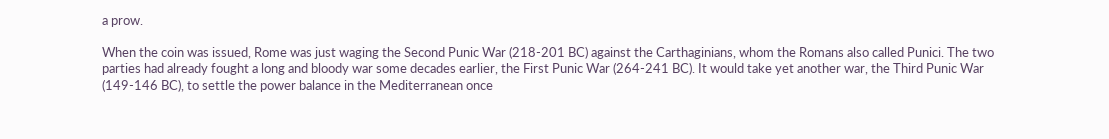a prow.

When the coin was issued, Rome was just waging the Second Punic War (218-201 BC) against the Carthaginians, whom the Romans also called Punici. The two parties had already fought a long and bloody war some decades earlier, the First Punic War (264-241 BC). It would take yet another war, the Third Punic War (149-146 BC), to settle the power balance in the Mediterranean once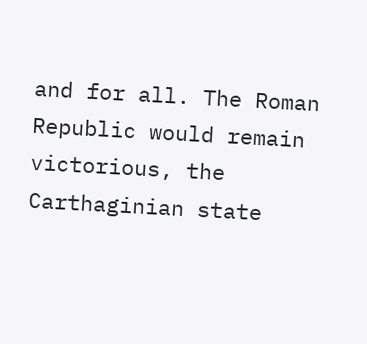and for all. The Roman Republic would remain victorious, the Carthaginian state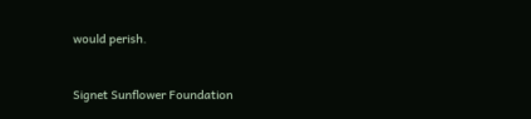would perish.


Signet Sunflower Foundation